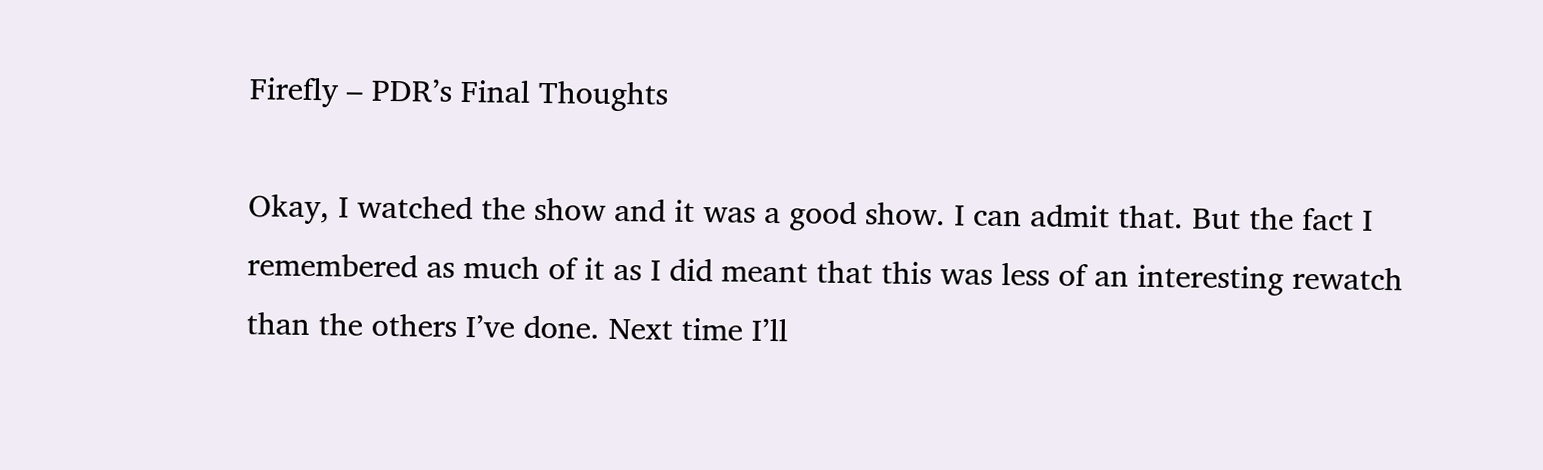Firefly – PDR’s Final Thoughts

Okay, I watched the show and it was a good show. I can admit that. But the fact I remembered as much of it as I did meant that this was less of an interesting rewatch than the others I’ve done. Next time I’ll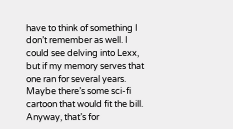have to think of something I don’t remember as well. I could see delving into Lexx, but if my memory serves that one ran for several years. Maybe there’s some sci-fi cartoon that would fit the bill. Anyway, that’s for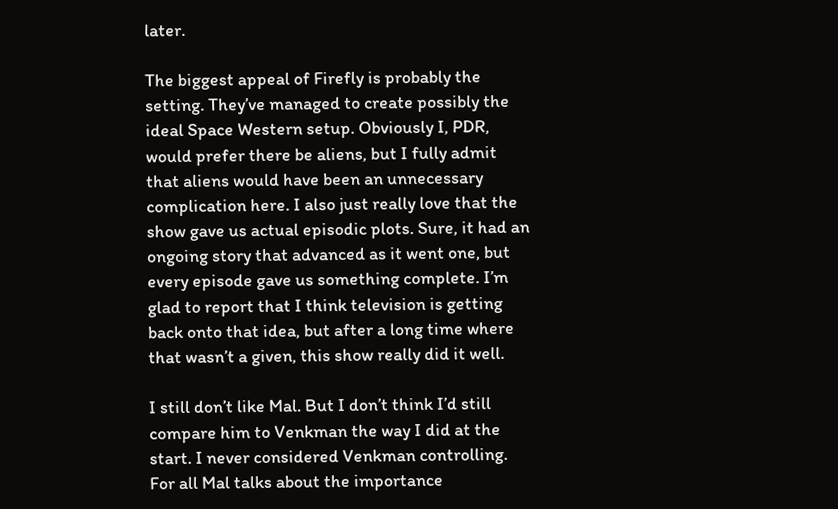later.

The biggest appeal of Firefly is probably the setting. They’ve managed to create possibly the ideal Space Western setup. Obviously I, PDR, would prefer there be aliens, but I fully admit that aliens would have been an unnecessary complication here. I also just really love that the show gave us actual episodic plots. Sure, it had an ongoing story that advanced as it went one, but every episode gave us something complete. I’m glad to report that I think television is getting back onto that idea, but after a long time where that wasn’t a given, this show really did it well.

I still don’t like Mal. But I don’t think I’d still compare him to Venkman the way I did at the start. I never considered Venkman controlling. For all Mal talks about the importance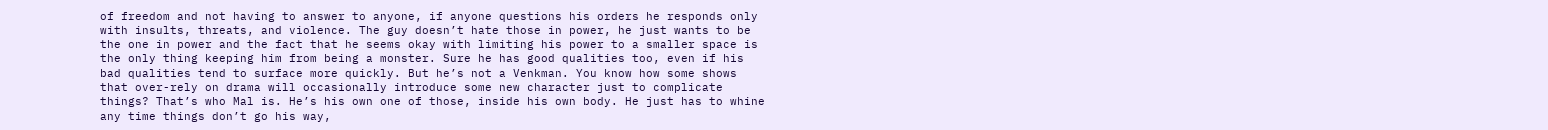of freedom and not having to answer to anyone, if anyone questions his orders he responds only with insults, threats, and violence. The guy doesn’t hate those in power, he just wants to be the one in power and the fact that he seems okay with limiting his power to a smaller space is the only thing keeping him from being a monster. Sure he has good qualities too, even if his bad qualities tend to surface more quickly. But he’s not a Venkman. You know how some shows that over-rely on drama will occasionally introduce some new character just to complicate things? That’s who Mal is. He’s his own one of those, inside his own body. He just has to whine any time things don’t go his way,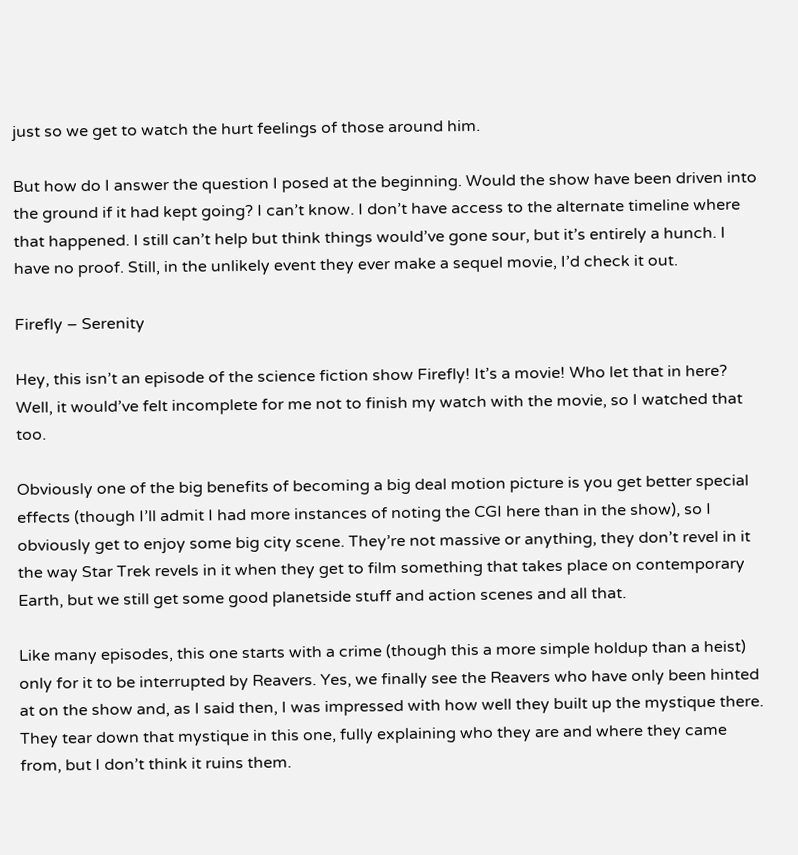just so we get to watch the hurt feelings of those around him.

But how do I answer the question I posed at the beginning. Would the show have been driven into the ground if it had kept going? I can’t know. I don’t have access to the alternate timeline where that happened. I still can’t help but think things would’ve gone sour, but it’s entirely a hunch. I have no proof. Still, in the unlikely event they ever make a sequel movie, I’d check it out.

Firefly – Serenity

Hey, this isn’t an episode of the science fiction show Firefly! It’s a movie! Who let that in here? Well, it would’ve felt incomplete for me not to finish my watch with the movie, so I watched that too.

Obviously one of the big benefits of becoming a big deal motion picture is you get better special effects (though I’ll admit I had more instances of noting the CGI here than in the show), so I obviously get to enjoy some big city scene. They’re not massive or anything, they don’t revel in it the way Star Trek revels in it when they get to film something that takes place on contemporary Earth, but we still get some good planetside stuff and action scenes and all that.

Like many episodes, this one starts with a crime (though this a more simple holdup than a heist) only for it to be interrupted by Reavers. Yes, we finally see the Reavers who have only been hinted at on the show and, as I said then, I was impressed with how well they built up the mystique there. They tear down that mystique in this one, fully explaining who they are and where they came from, but I don’t think it ruins them.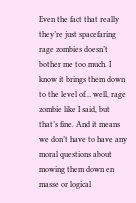Even the fact that really they’re just spacefaring rage zombies doesn’t bother me too much. I know it brings them down to the level of… well, rage zombie like I said, but that’s fine. And it means we don’t have to have any moral questions about mowing them down en masse or logical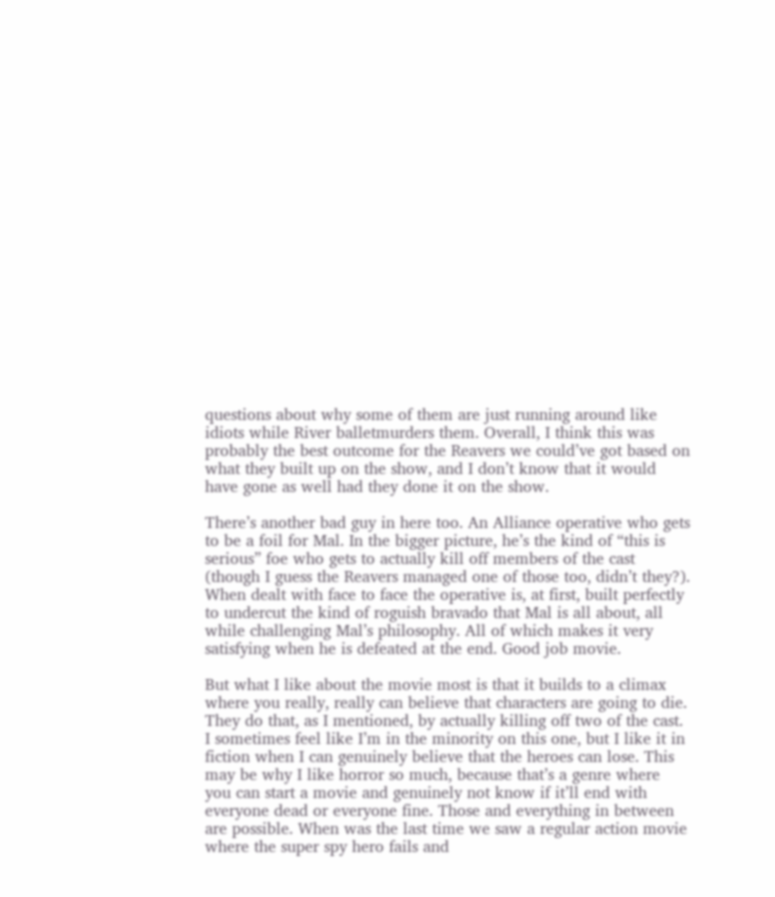questions about why some of them are just running around like idiots while River balletmurders them. Overall, I think this was probably the best outcome for the Reavers we could’ve got based on what they built up on the show, and I don’t know that it would have gone as well had they done it on the show.

There’s another bad guy in here too. An Alliance operative who gets to be a foil for Mal. In the bigger picture, he’s the kind of “this is serious” foe who gets to actually kill off members of the cast (though I guess the Reavers managed one of those too, didn’t they?). When dealt with face to face the operative is, at first, built perfectly to undercut the kind of roguish bravado that Mal is all about, all while challenging Mal’s philosophy. All of which makes it very satisfying when he is defeated at the end. Good job movie.

But what I like about the movie most is that it builds to a climax where you really, really can believe that characters are going to die. They do that, as I mentioned, by actually killing off two of the cast. I sometimes feel like I’m in the minority on this one, but I like it in fiction when I can genuinely believe that the heroes can lose. This may be why I like horror so much, because that’s a genre where you can start a movie and genuinely not know if it’ll end with everyone dead or everyone fine. Those and everything in between are possible. When was the last time we saw a regular action movie where the super spy hero fails and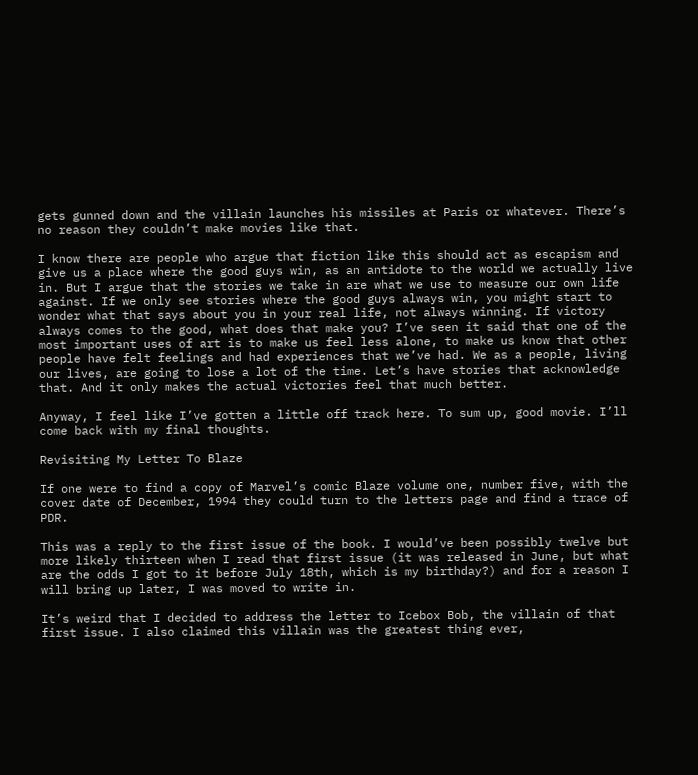gets gunned down and the villain launches his missiles at Paris or whatever. There’s no reason they couldn’t make movies like that.

I know there are people who argue that fiction like this should act as escapism and give us a place where the good guys win, as an antidote to the world we actually live in. But I argue that the stories we take in are what we use to measure our own life against. If we only see stories where the good guys always win, you might start to wonder what that says about you in your real life, not always winning. If victory always comes to the good, what does that make you? I’ve seen it said that one of the most important uses of art is to make us feel less alone, to make us know that other people have felt feelings and had experiences that we’ve had. We as a people, living our lives, are going to lose a lot of the time. Let’s have stories that acknowledge that. And it only makes the actual victories feel that much better.

Anyway, I feel like I’ve gotten a little off track here. To sum up, good movie. I’ll come back with my final thoughts.

Revisiting My Letter To Blaze

If one were to find a copy of Marvel’s comic Blaze volume one, number five, with the cover date of December, 1994 they could turn to the letters page and find a trace of PDR.

This was a reply to the first issue of the book. I would’ve been possibly twelve but more likely thirteen when I read that first issue (it was released in June, but what are the odds I got to it before July 18th, which is my birthday?) and for a reason I will bring up later, I was moved to write in.

It’s weird that I decided to address the letter to Icebox Bob, the villain of that first issue. I also claimed this villain was the greatest thing ever,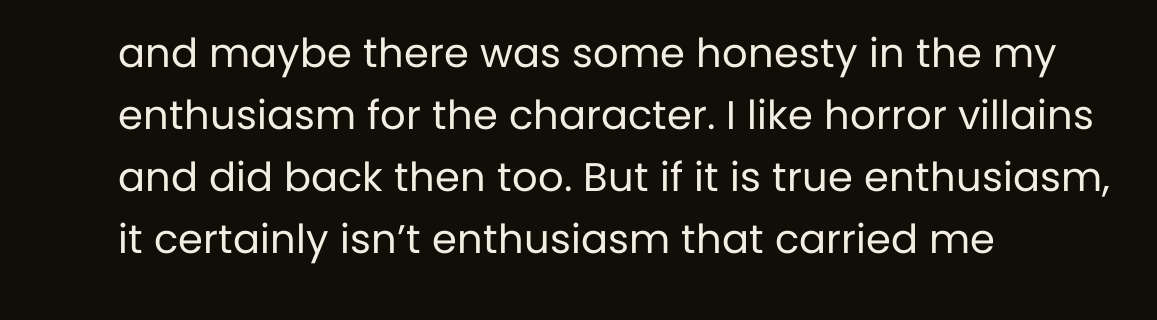and maybe there was some honesty in the my enthusiasm for the character. I like horror villains and did back then too. But if it is true enthusiasm, it certainly isn’t enthusiasm that carried me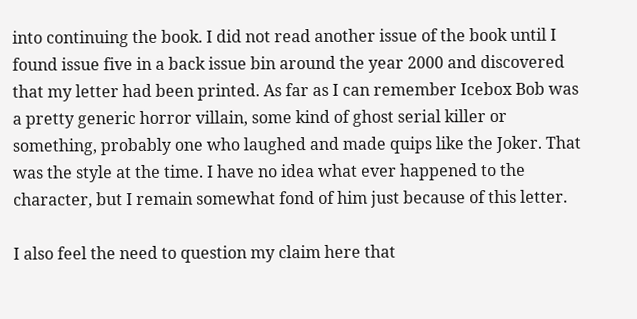into continuing the book. I did not read another issue of the book until I found issue five in a back issue bin around the year 2000 and discovered that my letter had been printed. As far as I can remember Icebox Bob was a pretty generic horror villain, some kind of ghost serial killer or something, probably one who laughed and made quips like the Joker. That was the style at the time. I have no idea what ever happened to the character, but I remain somewhat fond of him just because of this letter.

I also feel the need to question my claim here that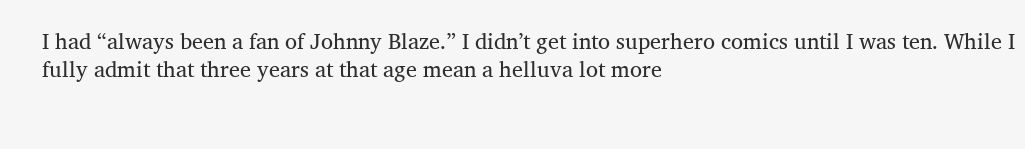I had “always been a fan of Johnny Blaze.” I didn’t get into superhero comics until I was ten. While I fully admit that three years at that age mean a helluva lot more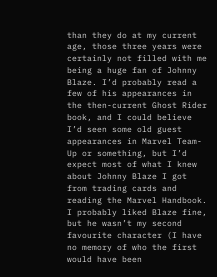than they do at my current age, those three years were certainly not filled with me being a huge fan of Johnny Blaze. I’d probably read a few of his appearances in the then-current Ghost Rider book, and I could believe I’d seen some old guest appearances in Marvel Team-Up or something, but I’d expect most of what I knew about Johnny Blaze I got from trading cards and reading the Marvel Handbook. I probably liked Blaze fine, but he wasn’t my second favourite character (I have no memory of who the first would have been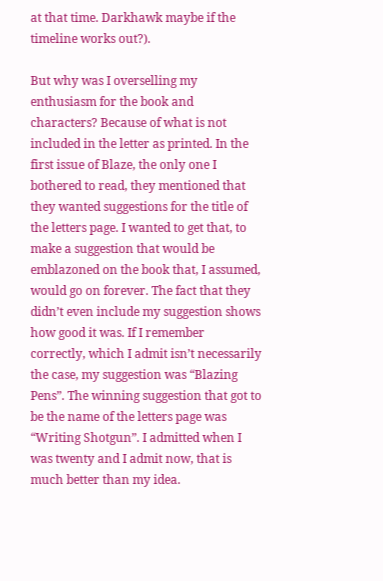at that time. Darkhawk maybe if the timeline works out?).

But why was I overselling my enthusiasm for the book and characters? Because of what is not included in the letter as printed. In the first issue of Blaze, the only one I bothered to read, they mentioned that they wanted suggestions for the title of the letters page. I wanted to get that, to make a suggestion that would be emblazoned on the book that, I assumed, would go on forever. The fact that they didn’t even include my suggestion shows how good it was. If I remember correctly, which I admit isn’t necessarily the case, my suggestion was “Blazing Pens”. The winning suggestion that got to be the name of the letters page was “Writing Shotgun”. I admitted when I was twenty and I admit now, that is much better than my idea.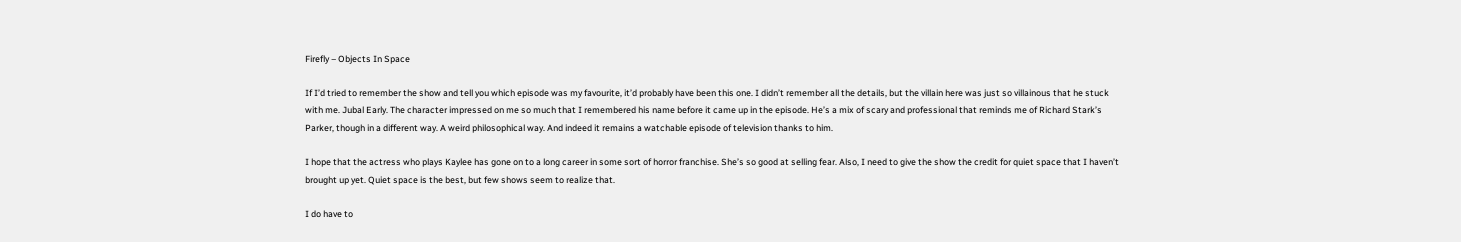Firefly – Objects In Space

If I’d tried to remember the show and tell you which episode was my favourite, it’d probably have been this one. I didn’t remember all the details, but the villain here was just so villainous that he stuck with me. Jubal Early. The character impressed on me so much that I remembered his name before it came up in the episode. He’s a mix of scary and professional that reminds me of Richard Stark’s Parker, though in a different way. A weird philosophical way. And indeed it remains a watchable episode of television thanks to him.

I hope that the actress who plays Kaylee has gone on to a long career in some sort of horror franchise. She’s so good at selling fear. Also, I need to give the show the credit for quiet space that I haven’t brought up yet. Quiet space is the best, but few shows seem to realize that.

I do have to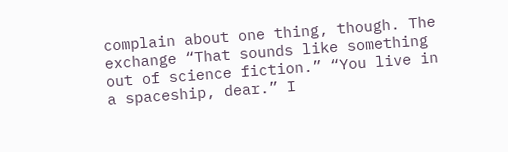complain about one thing, though. The exchange “That sounds like something out of science fiction.” “You live in a spaceship, dear.” I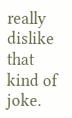really dislike that kind of joke.